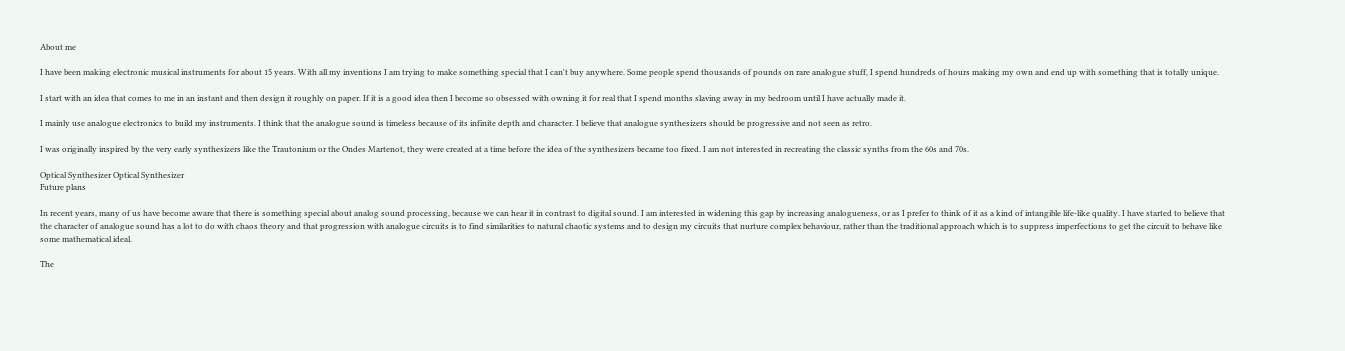About me

I have been making electronic musical instruments for about 15 years. With all my inventions I am trying to make something special that I can't buy anywhere. Some people spend thousands of pounds on rare analogue stuff, I spend hundreds of hours making my own and end up with something that is totally unique.

I start with an idea that comes to me in an instant and then design it roughly on paper. If it is a good idea then I become so obsessed with owning it for real that I spend months slaving away in my bedroom until I have actually made it.

I mainly use analogue electronics to build my instruments. I think that the analogue sound is timeless because of its infinite depth and character. I believe that analogue synthesizers should be progressive and not seen as retro.

I was originally inspired by the very early synthesizers like the Trautonium or the Ondes Martenot, they were created at a time before the idea of the synthesizers became too fixed. I am not interested in recreating the classic synths from the 60s and 70s.

Optical Synthesizer Optical Synthesizer
Future plans

In recent years, many of us have become aware that there is something special about analog sound processing, because we can hear it in contrast to digital sound. I am interested in widening this gap by increasing analogueness, or as I prefer to think of it as a kind of intangible life-like quality. I have started to believe that the character of analogue sound has a lot to do with chaos theory and that progression with analogue circuits is to find similarities to natural chaotic systems and to design my circuits that nurture complex behaviour, rather than the traditional approach which is to suppress imperfections to get the circuit to behave like some mathematical ideal.

The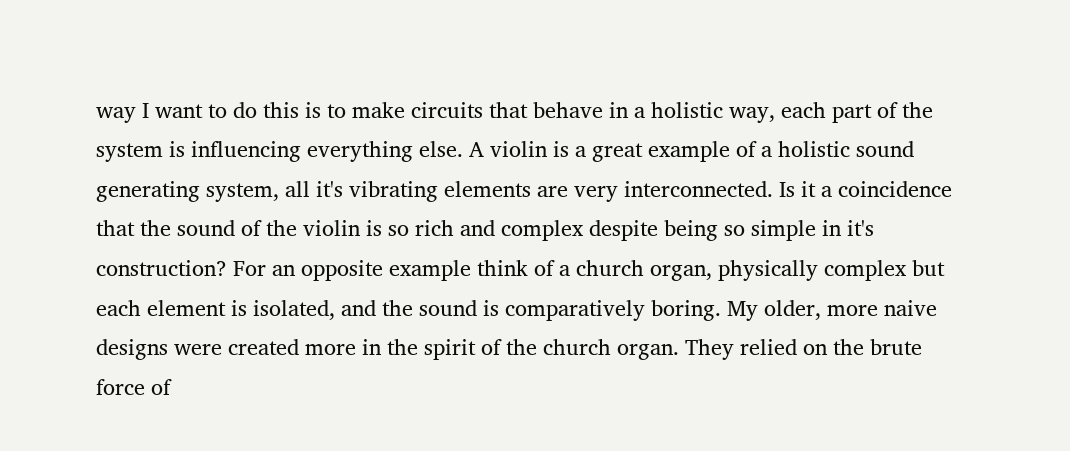way I want to do this is to make circuits that behave in a holistic way, each part of the system is influencing everything else. A violin is a great example of a holistic sound generating system, all it's vibrating elements are very interconnected. Is it a coincidence that the sound of the violin is so rich and complex despite being so simple in it's construction? For an opposite example think of a church organ, physically complex but each element is isolated, and the sound is comparatively boring. My older, more naive designs were created more in the spirit of the church organ. They relied on the brute force of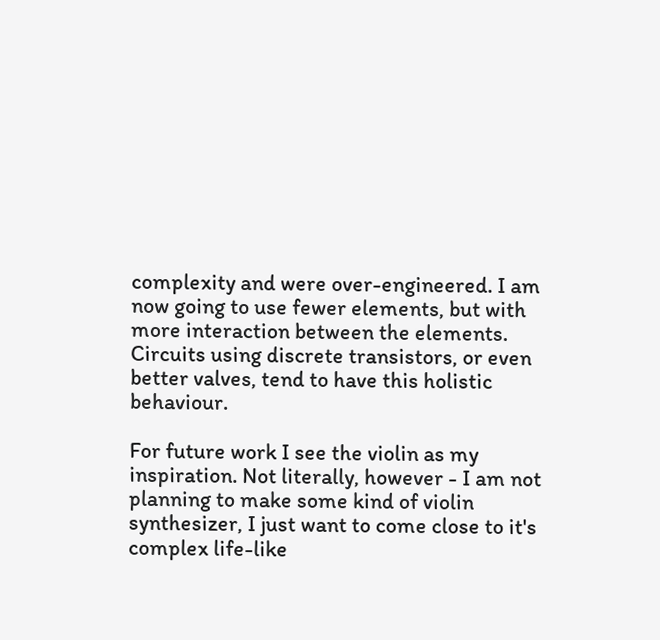complexity and were over-engineered. I am now going to use fewer elements, but with more interaction between the elements. Circuits using discrete transistors, or even better valves, tend to have this holistic behaviour.

For future work I see the violin as my inspiration. Not literally, however - I am not planning to make some kind of violin synthesizer, I just want to come close to it's complex life-like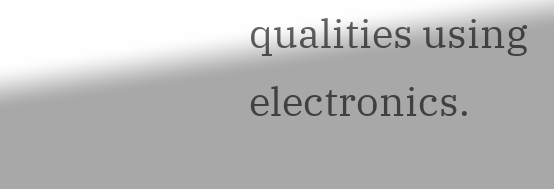qualities using electronics.